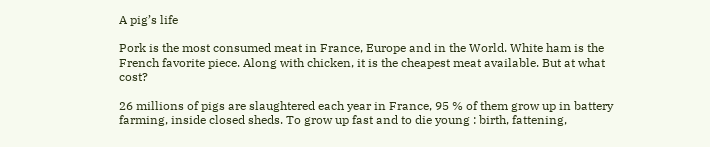A pig’s life

Pork is the most consumed meat in France, Europe and in the World. White ham is the French favorite piece. Along with chicken, it is the cheapest meat available. But at what cost?

26 millions of pigs are slaughtered each year in France, 95 % of them grow up in battery farming, inside closed sheds. To grow up fast and to die young : birth, fattening,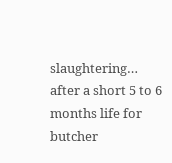slaughtering… after a short 5 to 6 months life for butcher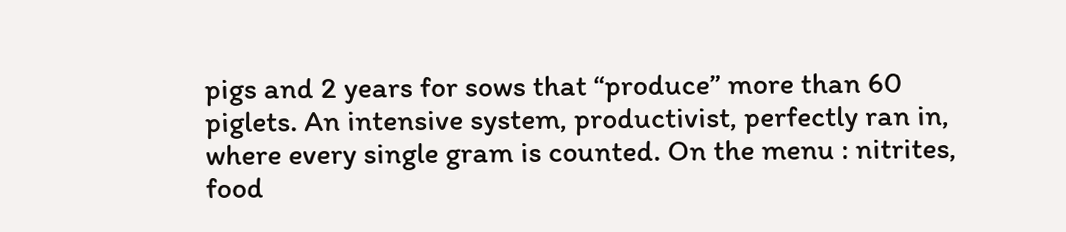pigs and 2 years for sows that “produce” more than 60 piglets. An intensive system, productivist, perfectly ran in, where every single gram is counted. On the menu : nitrites, food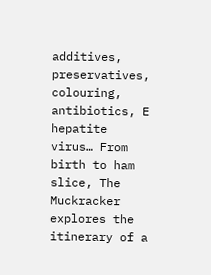additives, preservatives, colouring, antibiotics, E hepatite virus… From birth to ham slice, The Muckracker explores the itinerary of a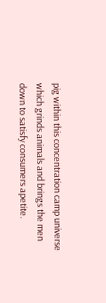pig within this concentration camp universe which grinds animals and brings the men down to satisfy consumers apetite.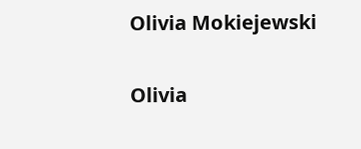Olivia Mokiejewski


Olivia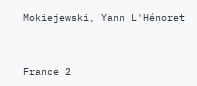Mokiejewski, Yann L'Hénoret


France 2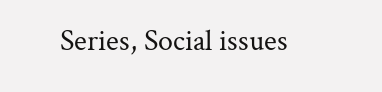Series, Social issues